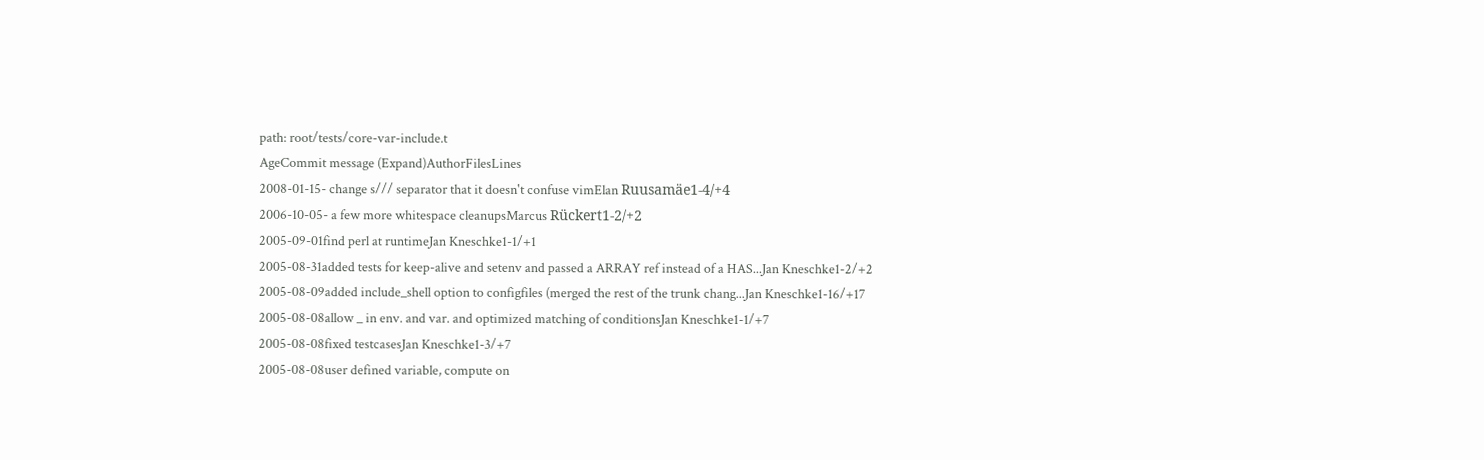path: root/tests/core-var-include.t
AgeCommit message (Expand)AuthorFilesLines
2008-01-15- change s/// separator that it doesn't confuse vimElan Ruusamäe1-4/+4
2006-10-05- a few more whitespace cleanupsMarcus Rückert1-2/+2
2005-09-01find perl at runtimeJan Kneschke1-1/+1
2005-08-31added tests for keep-alive and setenv and passed a ARRAY ref instead of a HAS...Jan Kneschke1-2/+2
2005-08-09added include_shell option to configfiles (merged the rest of the trunk chang...Jan Kneschke1-16/+17
2005-08-08allow _ in env. and var. and optimized matching of conditionsJan Kneschke1-1/+7
2005-08-08fixed testcasesJan Kneschke1-3/+7
2005-08-08user defined variable, compute on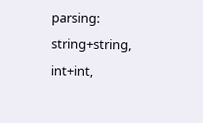parsing: string+string, int+int,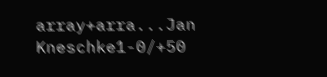array+arra...Jan Kneschke1-0/+50